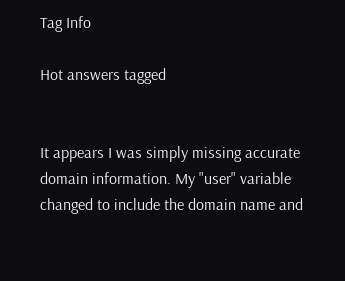Tag Info

Hot answers tagged


It appears I was simply missing accurate domain information. My "user" variable changed to include the domain name and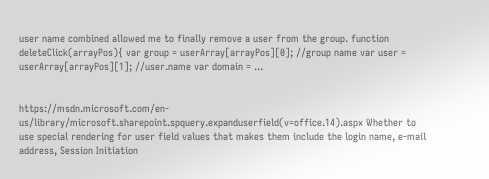user name combined allowed me to finally remove a user from the group. function deleteClick(arrayPos){ var group = userArray[arrayPos][0]; //group name var user = userArray[arrayPos][1]; //user.name var domain = ...


https://msdn.microsoft.com/en-us/library/microsoft.sharepoint.spquery.expanduserfield(v=office.14).aspx Whether to use special rendering for user field values that makes them include the login name, e-mail address, Session Initiation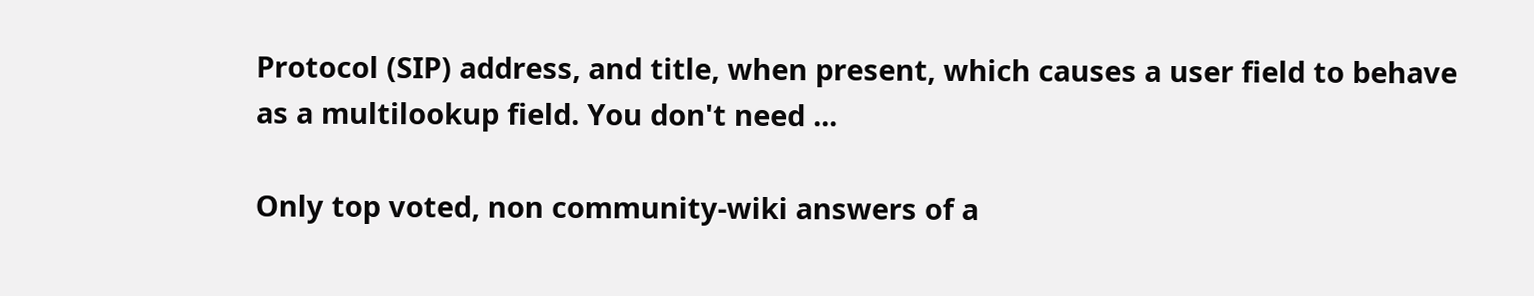Protocol (SIP) address, and title, when present, which causes a user field to behave as a multilookup field. You don't need ...

Only top voted, non community-wiki answers of a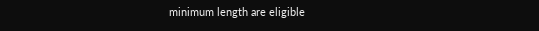minimum length are eligible